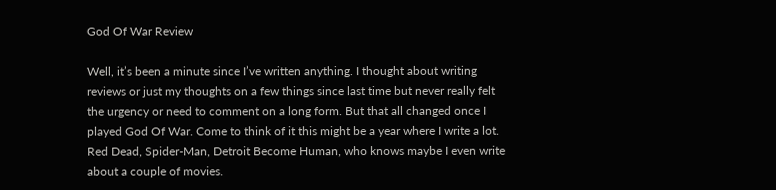God Of War Review

Well, it’s been a minute since I’ve written anything. I thought about writing reviews or just my thoughts on a few things since last time but never really felt the urgency or need to comment on a long form. But that all changed once I played God Of War. Come to think of it this might be a year where I write a lot. Red Dead, Spider-Man, Detroit Become Human, who knows maybe I even write about a couple of movies.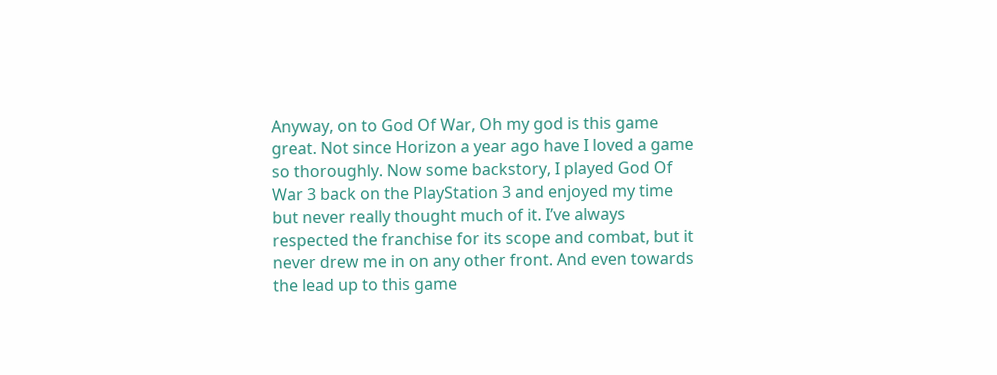Anyway, on to God Of War, Oh my god is this game great. Not since Horizon a year ago have I loved a game so thoroughly. Now some backstory, I played God Of War 3 back on the PlayStation 3 and enjoyed my time but never really thought much of it. I’ve always respected the franchise for its scope and combat, but it never drew me in on any other front. And even towards the lead up to this game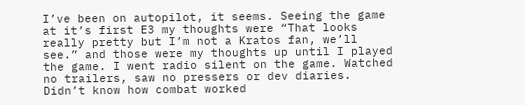I’ve been on autopilot, it seems. Seeing the game at it’s first E3 my thoughts were “That looks really pretty but I’m not a Kratos fan, we’ll see.” and those were my thoughts up until I played the game. I went radio silent on the game. Watched no trailers, saw no pressers or dev diaries. Didn’t know how combat worked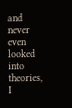and never even looked into theories, I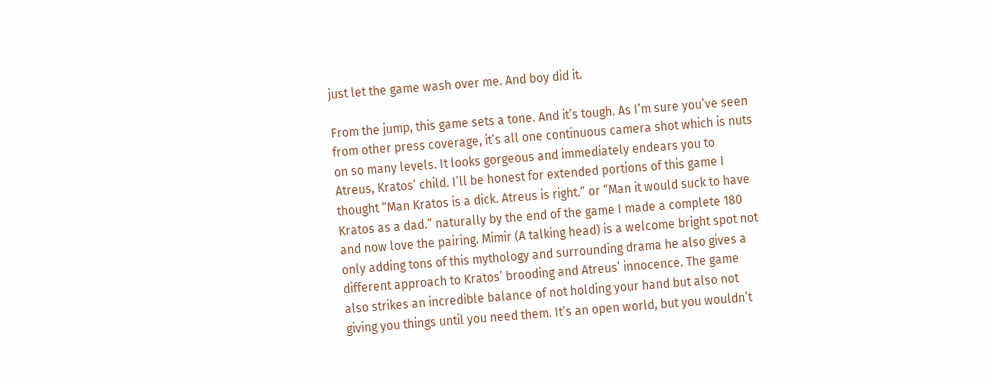just let the game wash over me. And boy did it.

From the jump, this game sets a tone. And it’s tough. As I’m sure you’ve seen from other press coverage, it’s all one continuous camera shot which is nuts on so many levels. It looks gorgeous and immediately endears you to Atreus, Kratos’ child. I’ll be honest for extended portions of this game I thought “Man Kratos is a dick. Atreus is right.” or “Man it would suck to have Kratos as a dad.” naturally by the end of the game I made a complete 180 and now love the pairing. Mimir (A talking head) is a welcome bright spot not only adding tons of this mythology and surrounding drama he also gives a different approach to Kratos’ brooding and Atreus’ innocence. The game also strikes an incredible balance of not holding your hand but also not giving you things until you need them. It’s an open world, but you wouldn’t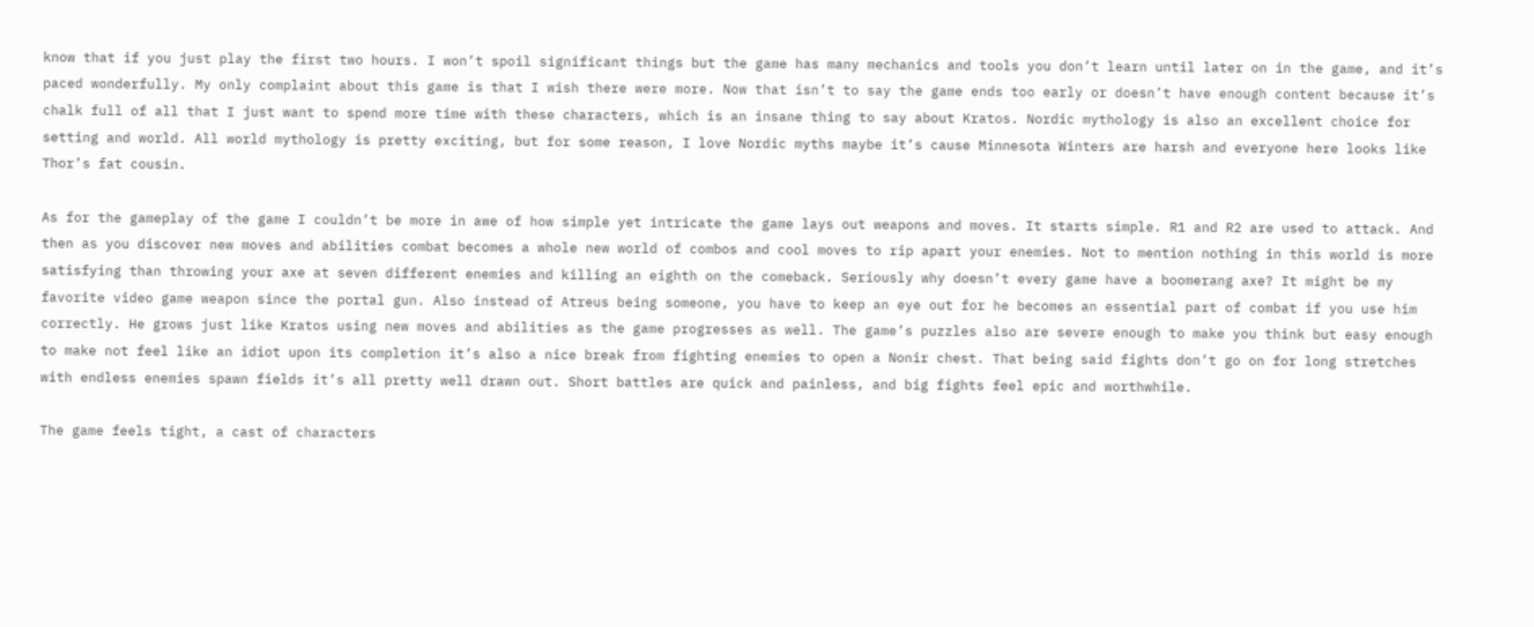know that if you just play the first two hours. I won’t spoil significant things but the game has many mechanics and tools you don’t learn until later on in the game, and it’s paced wonderfully. My only complaint about this game is that I wish there were more. Now that isn’t to say the game ends too early or doesn’t have enough content because it’s chalk full of all that I just want to spend more time with these characters, which is an insane thing to say about Kratos. Nordic mythology is also an excellent choice for setting and world. All world mythology is pretty exciting, but for some reason, I love Nordic myths maybe it’s cause Minnesota Winters are harsh and everyone here looks like Thor’s fat cousin.

As for the gameplay of the game I couldn’t be more in awe of how simple yet intricate the game lays out weapons and moves. It starts simple. R1 and R2 are used to attack. And then as you discover new moves and abilities combat becomes a whole new world of combos and cool moves to rip apart your enemies. Not to mention nothing in this world is more satisfying than throwing your axe at seven different enemies and killing an eighth on the comeback. Seriously why doesn’t every game have a boomerang axe? It might be my favorite video game weapon since the portal gun. Also instead of Atreus being someone, you have to keep an eye out for he becomes an essential part of combat if you use him correctly. He grows just like Kratos using new moves and abilities as the game progresses as well. The game’s puzzles also are severe enough to make you think but easy enough to make not feel like an idiot upon its completion it’s also a nice break from fighting enemies to open a Nonir chest. That being said fights don’t go on for long stretches with endless enemies spawn fields it’s all pretty well drawn out. Short battles are quick and painless, and big fights feel epic and worthwhile.

The game feels tight, a cast of characters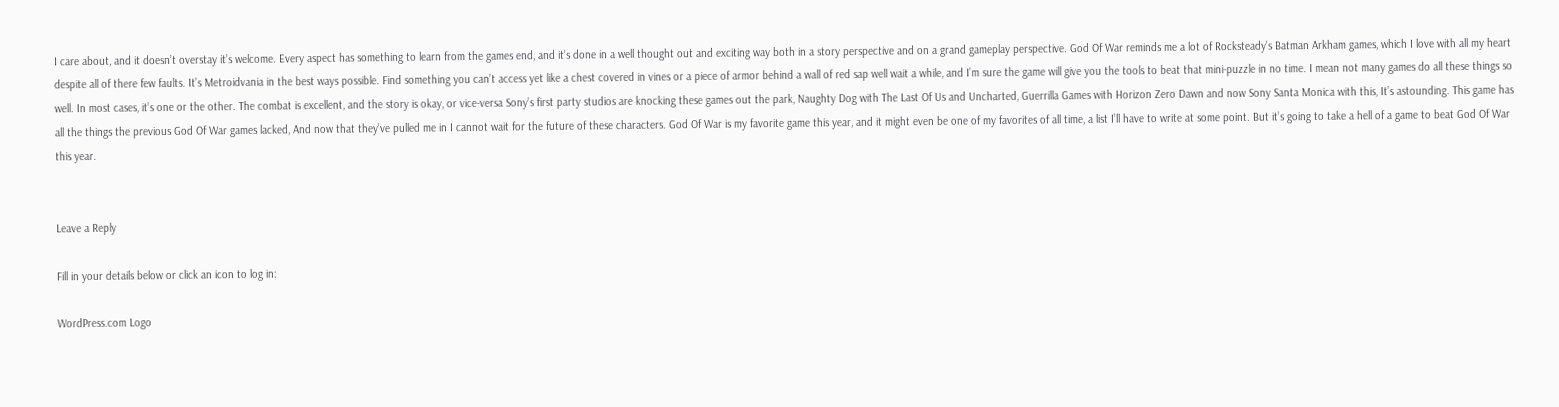I care about, and it doesn’t overstay it’s welcome. Every aspect has something to learn from the games end, and it’s done in a well thought out and exciting way both in a story perspective and on a grand gameplay perspective. God Of War reminds me a lot of Rocksteady’s Batman Arkham games, which I love with all my heart despite all of there few faults. It’s Metroidvania in the best ways possible. Find something you can’t access yet like a chest covered in vines or a piece of armor behind a wall of red sap well wait a while, and I’m sure the game will give you the tools to beat that mini-puzzle in no time. I mean not many games do all these things so well. In most cases, it’s one or the other. The combat is excellent, and the story is okay, or vice-versa Sony’s first party studios are knocking these games out the park, Naughty Dog with The Last Of Us and Uncharted, Guerrilla Games with Horizon Zero Dawn and now Sony Santa Monica with this, It’s astounding. This game has all the things the previous God Of War games lacked, And now that they’ve pulled me in I cannot wait for the future of these characters. God Of War is my favorite game this year, and it might even be one of my favorites of all time, a list I’ll have to write at some point. But it’s going to take a hell of a game to beat God Of War this year.


Leave a Reply

Fill in your details below or click an icon to log in:

WordPress.com Logo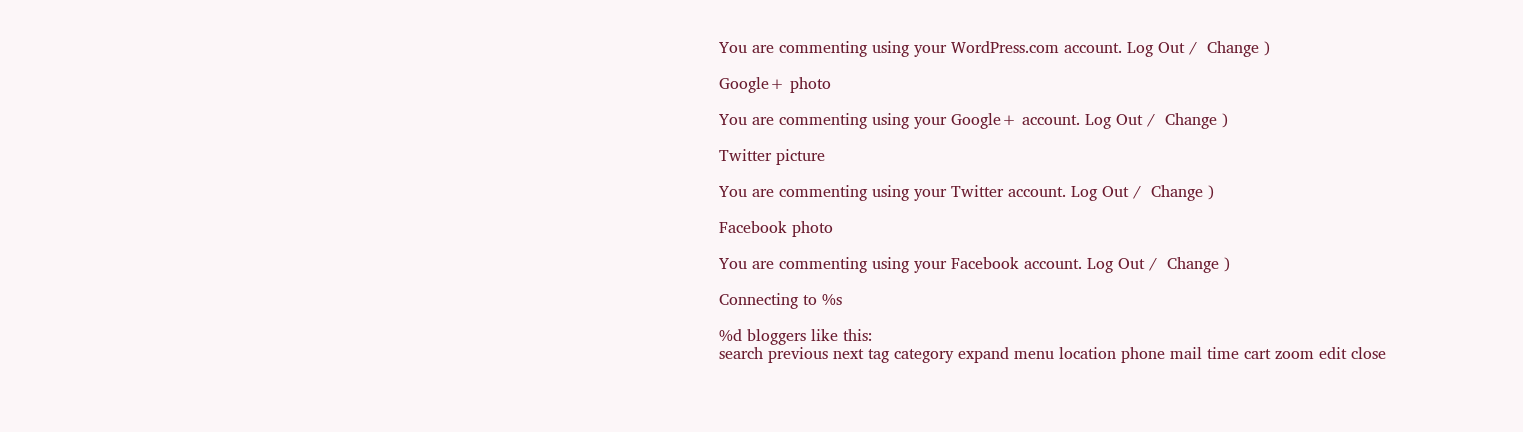You are commenting using your WordPress.com account. Log Out /  Change )

Google+ photo

You are commenting using your Google+ account. Log Out /  Change )

Twitter picture

You are commenting using your Twitter account. Log Out /  Change )

Facebook photo

You are commenting using your Facebook account. Log Out /  Change )

Connecting to %s

%d bloggers like this:
search previous next tag category expand menu location phone mail time cart zoom edit close